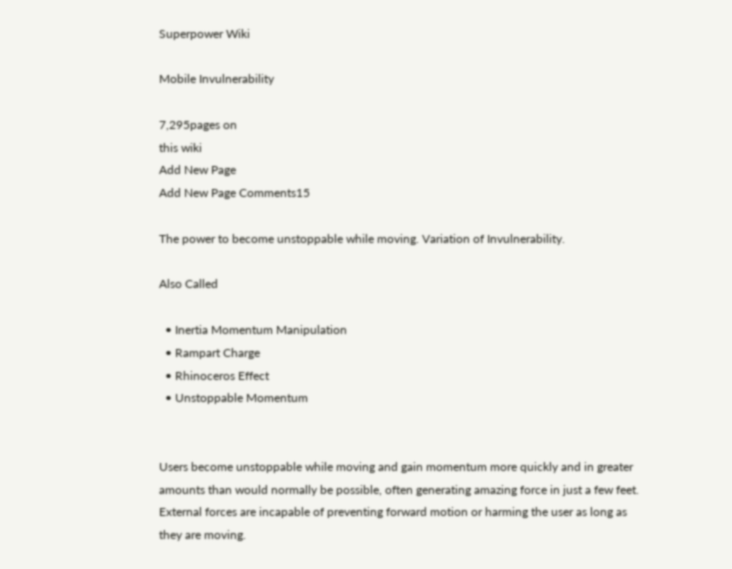Superpower Wiki

Mobile Invulnerability

7,295pages on
this wiki
Add New Page
Add New Page Comments15

The power to become unstoppable while moving. Variation of Invulnerability.

Also Called

  • Inertia Momentum Manipulation
  • Rampart Charge
  • Rhinoceros Effect
  • Unstoppable Momentum


Users become unstoppable while moving and gain momentum more quickly and in greater amounts than would normally be possible, often generating amazing force in just a few feet. External forces are incapable of preventing forward motion or harming the user as long as they are moving.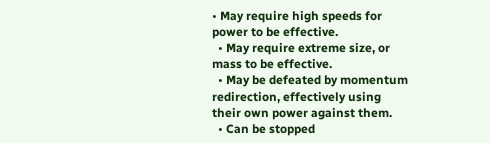• May require high speeds for power to be effective.
  • May require extreme size, or mass to be effective.
  • May be defeated by momentum redirection, effectively using their own power against them.
  • Can be stopped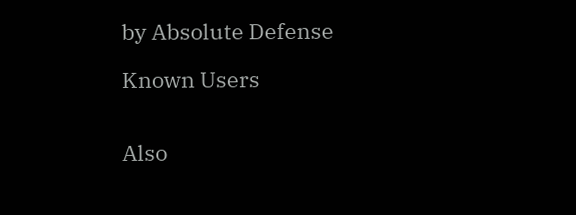by Absolute Defense

Known Users


Also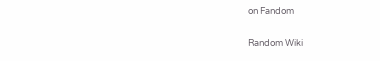on Fandom

Random Wiki